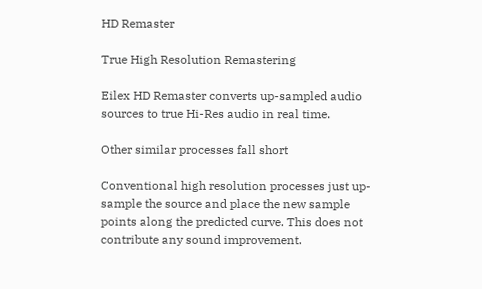HD Remaster

True High Resolution Remastering

Eilex HD Remaster converts up-sampled audio sources to true Hi-Res audio in real time.

Other similar processes fall short

Conventional high resolution processes just up-sample the source and place the new sample points along the predicted curve. This does not contribute any sound improvement.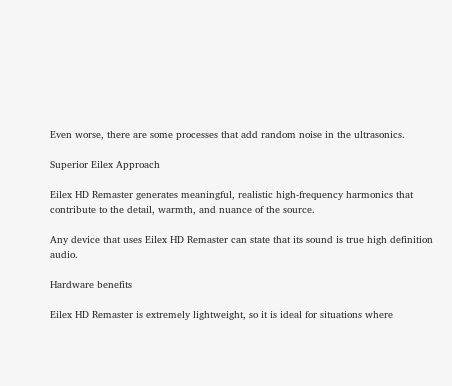Even worse, there are some processes that add random noise in the ultrasonics.

Superior Eilex Approach

Eilex HD Remaster generates meaningful, realistic high-frequency harmonics that contribute to the detail, warmth, and nuance of the source.

Any device that uses Eilex HD Remaster can state that its sound is true high definition audio.

Hardware benefits

Eilex HD Remaster is extremely lightweight, so it is ideal for situations where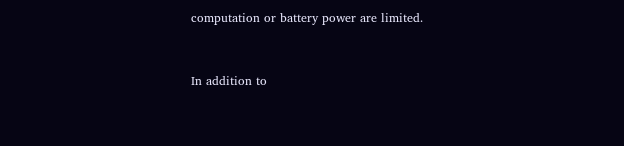computation or battery power are limited.


In addition to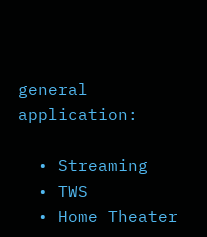general application:

  • Streaming
  • TWS
  • Home Theater